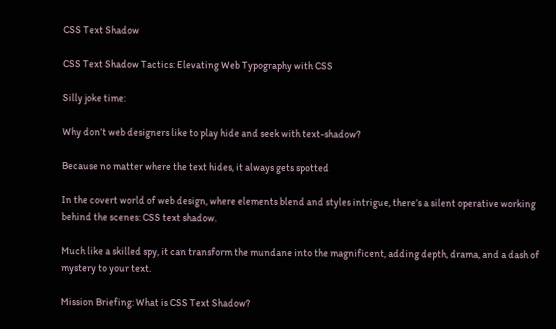CSS Text Shadow

CSS Text Shadow Tactics: Elevating Web Typography with CSS

Silly joke time:

Why don’t web designers like to play hide and seek with text-shadow?

Because no matter where the text hides, it always gets spotted

In the covert world of web design, where elements blend and styles intrigue, there’s a silent operative working behind the scenes: CSS text shadow.

Much like a skilled spy, it can transform the mundane into the magnificent, adding depth, drama, and a dash of mystery to your text.

Mission Briefing: What is CSS Text Shadow?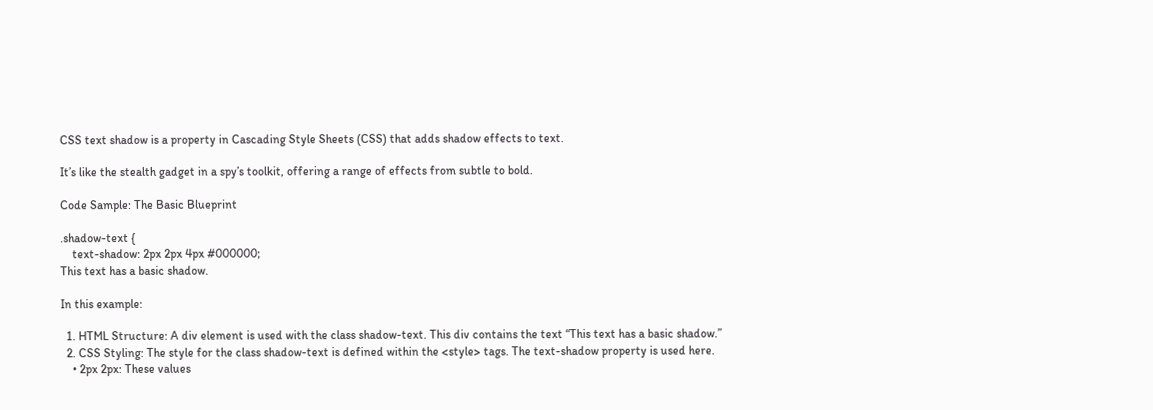CSS text shadow is a property in Cascading Style Sheets (CSS) that adds shadow effects to text.

It’s like the stealth gadget in a spy’s toolkit, offering a range of effects from subtle to bold.

Code Sample: The Basic Blueprint

.shadow-text {
    text-shadow: 2px 2px 4px #000000;
This text has a basic shadow.

In this example:

  1. HTML Structure: A div element is used with the class shadow-text. This div contains the text “This text has a basic shadow.”
  2. CSS Styling: The style for the class shadow-text is defined within the <style> tags. The text-shadow property is used here.
    • 2px 2px: These values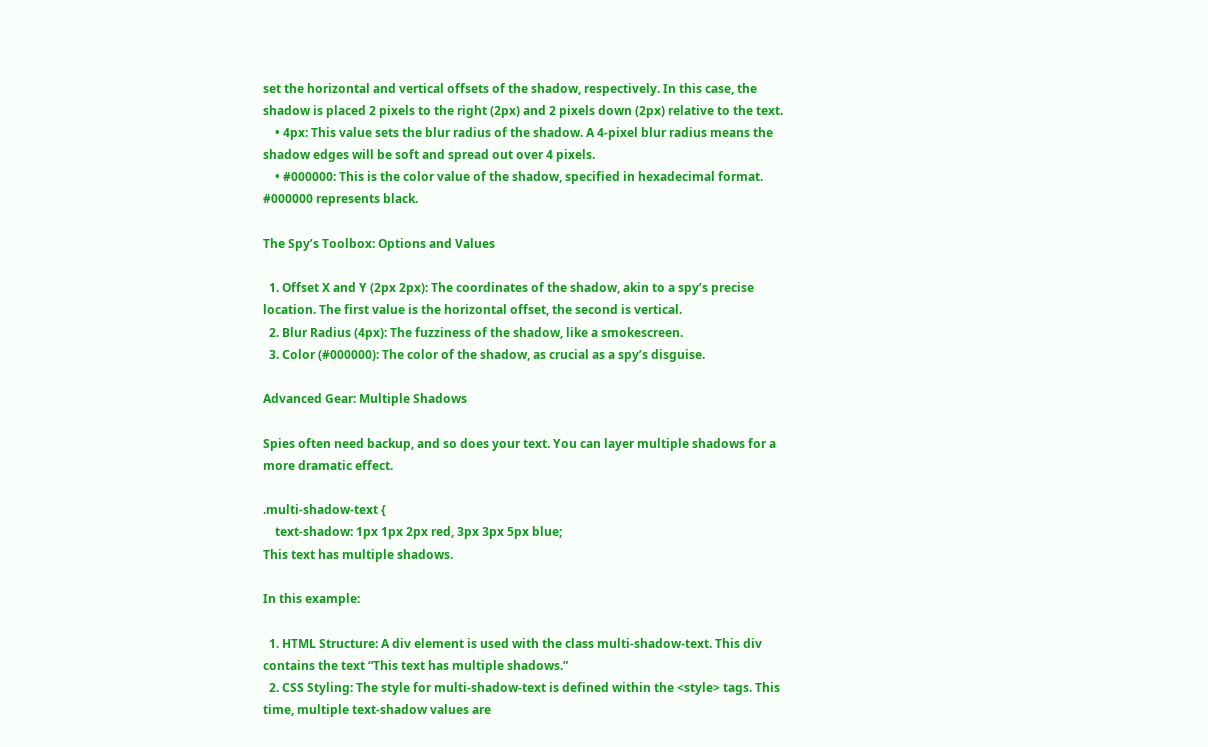set the horizontal and vertical offsets of the shadow, respectively. In this case, the shadow is placed 2 pixels to the right (2px) and 2 pixels down (2px) relative to the text.
    • 4px: This value sets the blur radius of the shadow. A 4-pixel blur radius means the shadow edges will be soft and spread out over 4 pixels.
    • #000000: This is the color value of the shadow, specified in hexadecimal format. #000000 represents black.

The Spy’s Toolbox: Options and Values

  1. Offset X and Y (2px 2px): The coordinates of the shadow, akin to a spy’s precise location. The first value is the horizontal offset, the second is vertical.
  2. Blur Radius (4px): The fuzziness of the shadow, like a smokescreen.
  3. Color (#000000): The color of the shadow, as crucial as a spy’s disguise.

Advanced Gear: Multiple Shadows

Spies often need backup, and so does your text. You can layer multiple shadows for a more dramatic effect.

.multi-shadow-text {
    text-shadow: 1px 1px 2px red, 3px 3px 5px blue;
This text has multiple shadows.

In this example:

  1. HTML Structure: A div element is used with the class multi-shadow-text. This div contains the text “This text has multiple shadows.”
  2. CSS Styling: The style for multi-shadow-text is defined within the <style> tags. This time, multiple text-shadow values are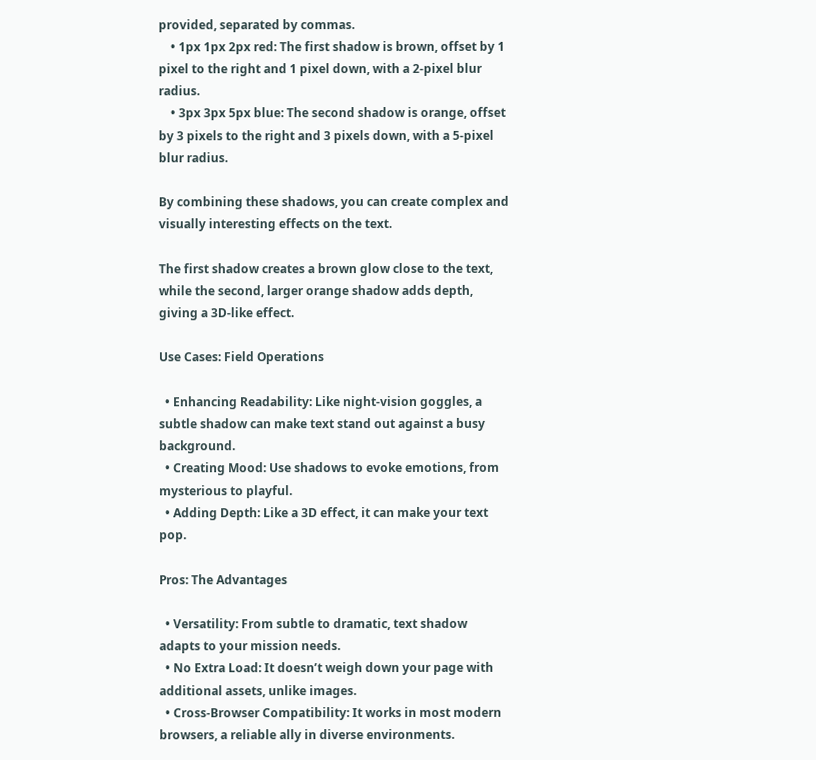provided, separated by commas.
    • 1px 1px 2px red: The first shadow is brown, offset by 1 pixel to the right and 1 pixel down, with a 2-pixel blur radius.
    • 3px 3px 5px blue: The second shadow is orange, offset by 3 pixels to the right and 3 pixels down, with a 5-pixel blur radius.

By combining these shadows, you can create complex and visually interesting effects on the text.

The first shadow creates a brown glow close to the text, while the second, larger orange shadow adds depth, giving a 3D-like effect.

Use Cases: Field Operations

  • Enhancing Readability: Like night-vision goggles, a subtle shadow can make text stand out against a busy background.
  • Creating Mood: Use shadows to evoke emotions, from mysterious to playful.
  • Adding Depth: Like a 3D effect, it can make your text pop.

Pros: The Advantages

  • Versatility: From subtle to dramatic, text shadow adapts to your mission needs.
  • No Extra Load: It doesn’t weigh down your page with additional assets, unlike images.
  • Cross-Browser Compatibility: It works in most modern browsers, a reliable ally in diverse environments.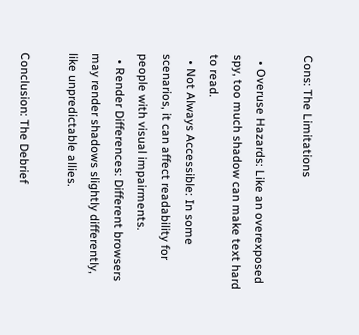Cons: The Limitations

  • Overuse Hazards: Like an overexposed spy, too much shadow can make text hard to read.
  • Not Always Accessible: In some scenarios, it can affect readability for people with visual impairments.
  • Render Differences: Different browsers may render shadows slightly differently, like unpredictable allies.

Conclusion: The Debrief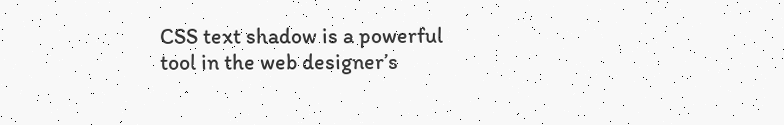CSS text shadow is a powerful tool in the web designer’s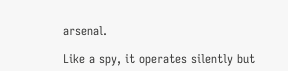arsenal.

Like a spy, it operates silently but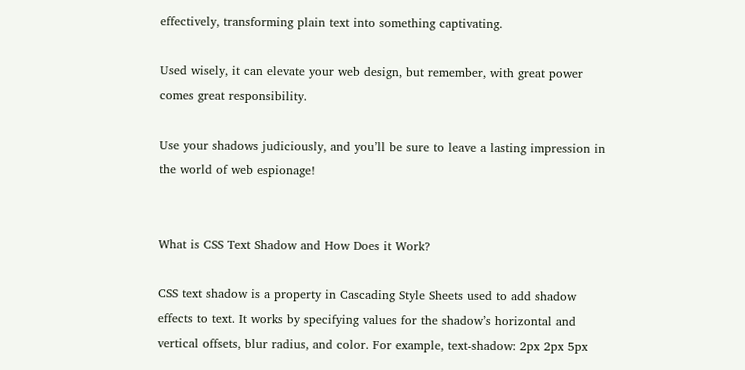effectively, transforming plain text into something captivating.

Used wisely, it can elevate your web design, but remember, with great power comes great responsibility.

Use your shadows judiciously, and you’ll be sure to leave a lasting impression in the world of web espionage!


What is CSS Text Shadow and How Does it Work?

CSS text shadow is a property in Cascading Style Sheets used to add shadow effects to text. It works by specifying values for the shadow’s horizontal and vertical offsets, blur radius, and color. For example, text-shadow: 2px 2px 5px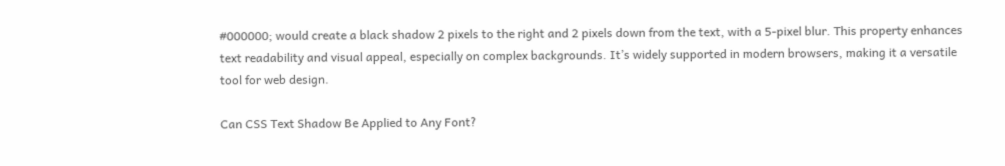#000000; would create a black shadow 2 pixels to the right and 2 pixels down from the text, with a 5-pixel blur. This property enhances text readability and visual appeal, especially on complex backgrounds. It’s widely supported in modern browsers, making it a versatile tool for web design.

Can CSS Text Shadow Be Applied to Any Font?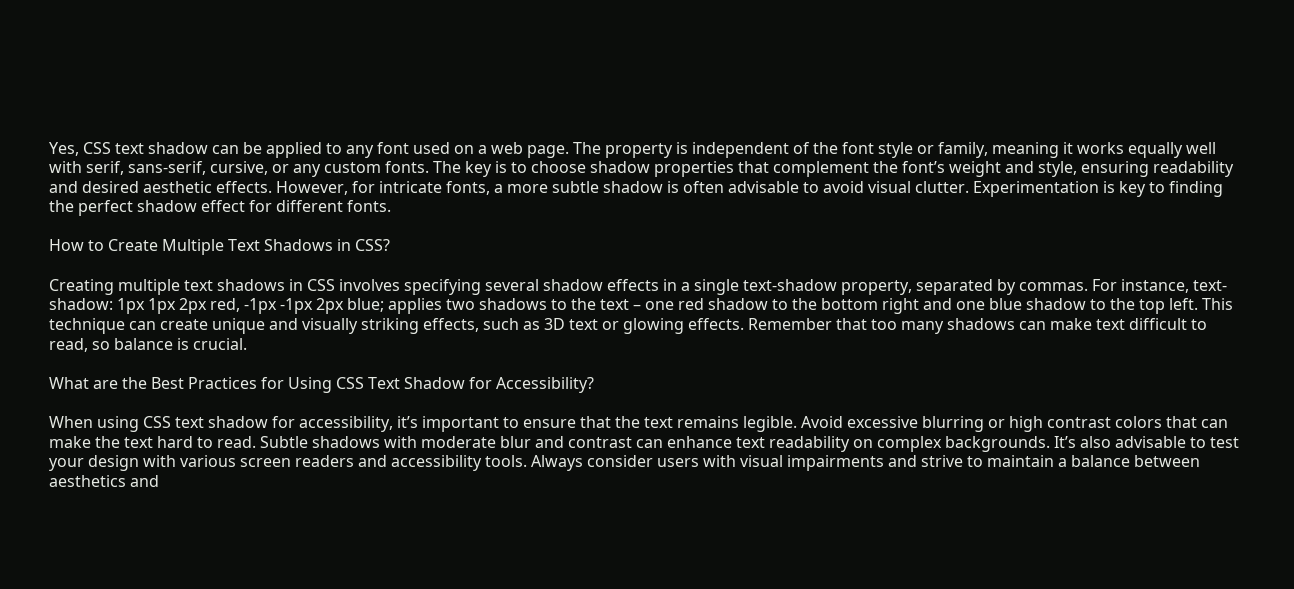Yes, CSS text shadow can be applied to any font used on a web page. The property is independent of the font style or family, meaning it works equally well with serif, sans-serif, cursive, or any custom fonts. The key is to choose shadow properties that complement the font’s weight and style, ensuring readability and desired aesthetic effects. However, for intricate fonts, a more subtle shadow is often advisable to avoid visual clutter. Experimentation is key to finding the perfect shadow effect for different fonts.

How to Create Multiple Text Shadows in CSS?

Creating multiple text shadows in CSS involves specifying several shadow effects in a single text-shadow property, separated by commas. For instance, text-shadow: 1px 1px 2px red, -1px -1px 2px blue; applies two shadows to the text – one red shadow to the bottom right and one blue shadow to the top left. This technique can create unique and visually striking effects, such as 3D text or glowing effects. Remember that too many shadows can make text difficult to read, so balance is crucial.

What are the Best Practices for Using CSS Text Shadow for Accessibility?

When using CSS text shadow for accessibility, it’s important to ensure that the text remains legible. Avoid excessive blurring or high contrast colors that can make the text hard to read. Subtle shadows with moderate blur and contrast can enhance text readability on complex backgrounds. It’s also advisable to test your design with various screen readers and accessibility tools. Always consider users with visual impairments and strive to maintain a balance between aesthetics and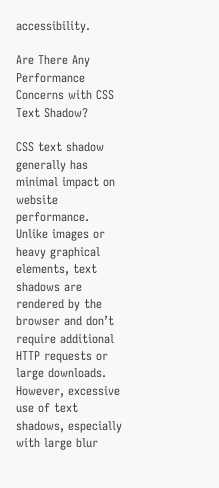accessibility.

Are There Any Performance Concerns with CSS Text Shadow?

CSS text shadow generally has minimal impact on website performance. Unlike images or heavy graphical elements, text shadows are rendered by the browser and don’t require additional HTTP requests or large downloads. However, excessive use of text shadows, especially with large blur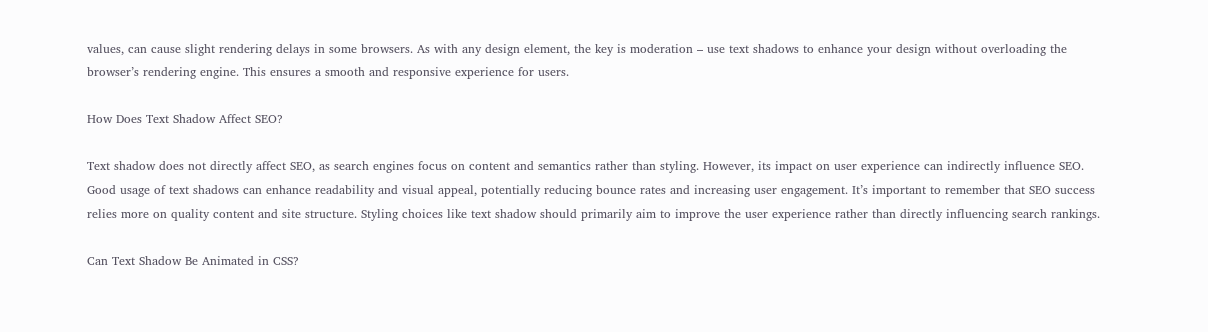values, can cause slight rendering delays in some browsers. As with any design element, the key is moderation – use text shadows to enhance your design without overloading the browser’s rendering engine. This ensures a smooth and responsive experience for users.

How Does Text Shadow Affect SEO?

Text shadow does not directly affect SEO, as search engines focus on content and semantics rather than styling. However, its impact on user experience can indirectly influence SEO. Good usage of text shadows can enhance readability and visual appeal, potentially reducing bounce rates and increasing user engagement. It’s important to remember that SEO success relies more on quality content and site structure. Styling choices like text shadow should primarily aim to improve the user experience rather than directly influencing search rankings.

Can Text Shadow Be Animated in CSS?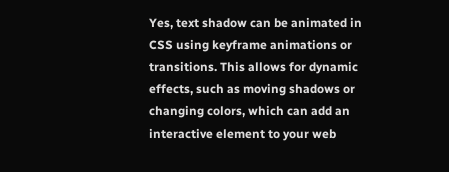Yes, text shadow can be animated in CSS using keyframe animations or transitions. This allows for dynamic effects, such as moving shadows or changing colors, which can add an interactive element to your web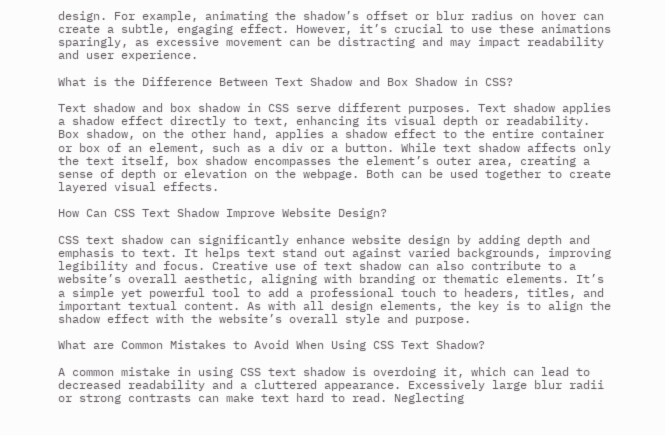design. For example, animating the shadow’s offset or blur radius on hover can create a subtle, engaging effect. However, it’s crucial to use these animations sparingly, as excessive movement can be distracting and may impact readability and user experience.

What is the Difference Between Text Shadow and Box Shadow in CSS?

Text shadow and box shadow in CSS serve different purposes. Text shadow applies a shadow effect directly to text, enhancing its visual depth or readability. Box shadow, on the other hand, applies a shadow effect to the entire container or box of an element, such as a div or a button. While text shadow affects only the text itself, box shadow encompasses the element’s outer area, creating a sense of depth or elevation on the webpage. Both can be used together to create layered visual effects.

How Can CSS Text Shadow Improve Website Design?

CSS text shadow can significantly enhance website design by adding depth and emphasis to text. It helps text stand out against varied backgrounds, improving legibility and focus. Creative use of text shadow can also contribute to a website’s overall aesthetic, aligning with branding or thematic elements. It’s a simple yet powerful tool to add a professional touch to headers, titles, and important textual content. As with all design elements, the key is to align the shadow effect with the website’s overall style and purpose.

What are Common Mistakes to Avoid When Using CSS Text Shadow?

A common mistake in using CSS text shadow is overdoing it, which can lead to decreased readability and a cluttered appearance. Excessively large blur radii or strong contrasts can make text hard to read. Neglecting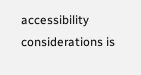accessibility considerations is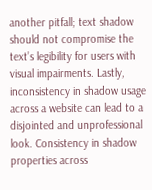another pitfall; text shadow should not compromise the text’s legibility for users with visual impairments. Lastly, inconsistency in shadow usage across a website can lead to a disjointed and unprofessional look. Consistency in shadow properties across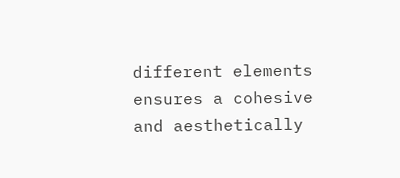different elements ensures a cohesive and aesthetically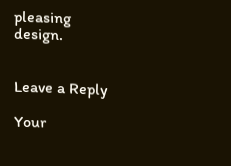pleasing design.


Leave a Reply

Your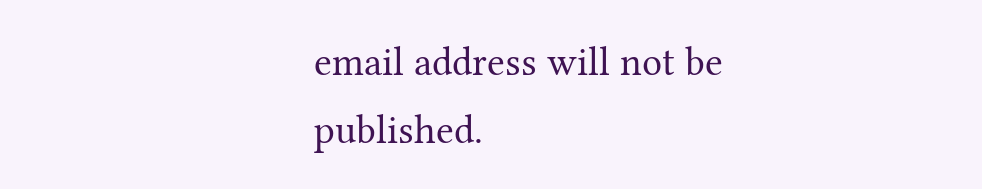email address will not be published.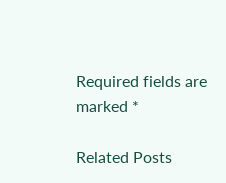Required fields are marked *

Related Posts